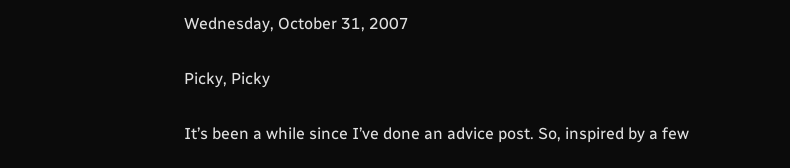Wednesday, October 31, 2007

Picky, Picky

It’s been a while since I’ve done an advice post. So, inspired by a few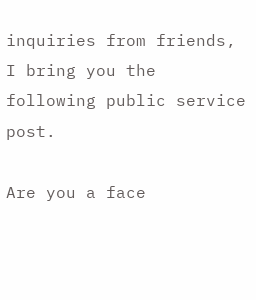inquiries from friends, I bring you the following public service post.

Are you a face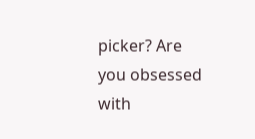picker? Are you obsessed with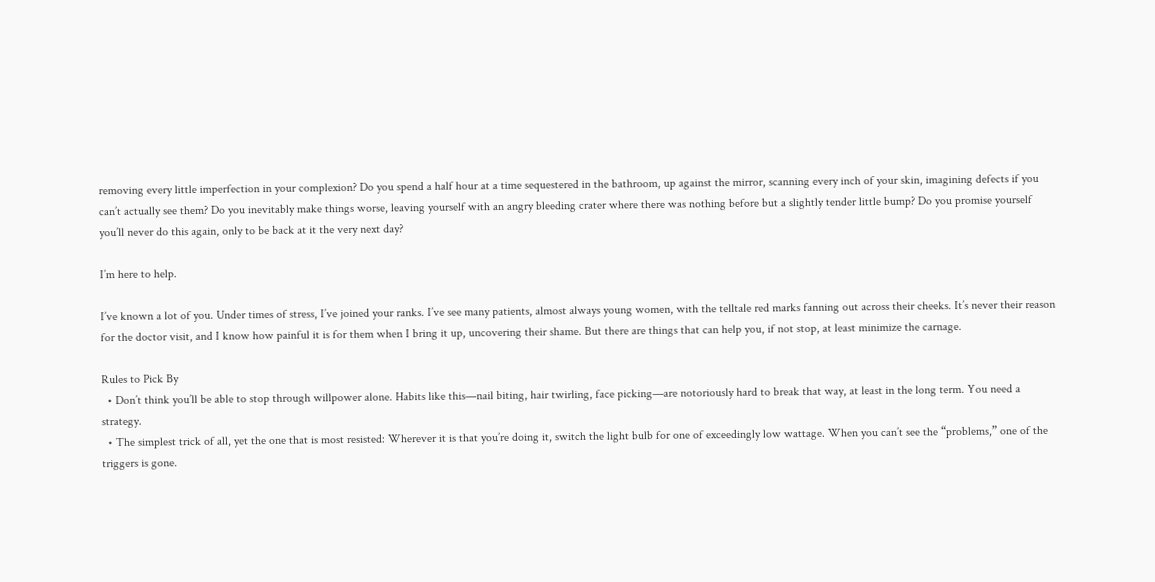removing every little imperfection in your complexion? Do you spend a half hour at a time sequestered in the bathroom, up against the mirror, scanning every inch of your skin, imagining defects if you can’t actually see them? Do you inevitably make things worse, leaving yourself with an angry bleeding crater where there was nothing before but a slightly tender little bump? Do you promise yourself you’ll never do this again, only to be back at it the very next day?

I’m here to help.

I’ve known a lot of you. Under times of stress, I’ve joined your ranks. I’ve see many patients, almost always young women, with the telltale red marks fanning out across their cheeks. It’s never their reason for the doctor visit, and I know how painful it is for them when I bring it up, uncovering their shame. But there are things that can help you, if not stop, at least minimize the carnage.

Rules to Pick By
  • Don’t think you’ll be able to stop through willpower alone. Habits like this—nail biting, hair twirling, face picking—are notoriously hard to break that way, at least in the long term. You need a strategy.
  • The simplest trick of all, yet the one that is most resisted: Wherever it is that you’re doing it, switch the light bulb for one of exceedingly low wattage. When you can’t see the “problems,” one of the triggers is gone.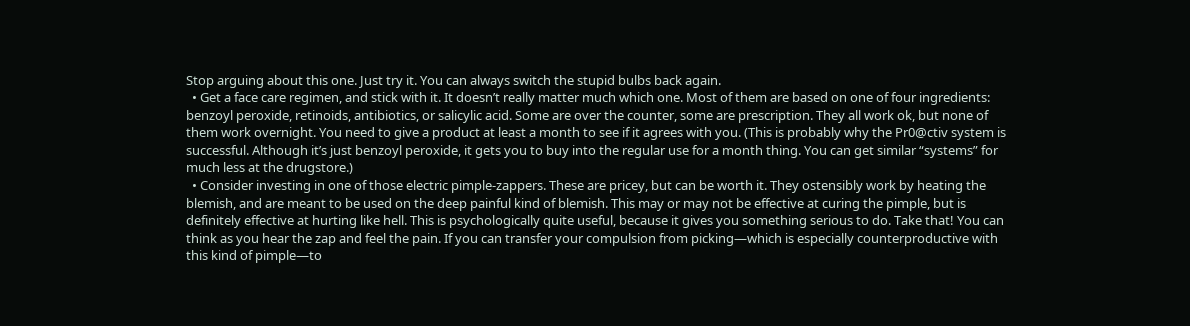Stop arguing about this one. Just try it. You can always switch the stupid bulbs back again.
  • Get a face care regimen, and stick with it. It doesn’t really matter much which one. Most of them are based on one of four ingredients: benzoyl peroxide, retinoids, antibiotics, or salicylic acid. Some are over the counter, some are prescription. They all work ok, but none of them work overnight. You need to give a product at least a month to see if it agrees with you. (This is probably why the Pr0@ctiv system is successful. Although it’s just benzoyl peroxide, it gets you to buy into the regular use for a month thing. You can get similar “systems” for much less at the drugstore.)
  • Consider investing in one of those electric pimple-zappers. These are pricey, but can be worth it. They ostensibly work by heating the blemish, and are meant to be used on the deep painful kind of blemish. This may or may not be effective at curing the pimple, but is definitely effective at hurting like hell. This is psychologically quite useful, because it gives you something serious to do. Take that! You can think as you hear the zap and feel the pain. If you can transfer your compulsion from picking—which is especially counterproductive with this kind of pimple—to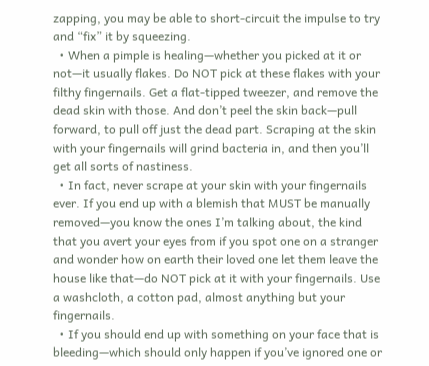zapping, you may be able to short-circuit the impulse to try and “fix” it by squeezing.
  • When a pimple is healing—whether you picked at it or not—it usually flakes. Do NOT pick at these flakes with your filthy fingernails. Get a flat-tipped tweezer, and remove the dead skin with those. And don’t peel the skin back—pull forward, to pull off just the dead part. Scraping at the skin with your fingernails will grind bacteria in, and then you’ll get all sorts of nastiness.
  • In fact, never scrape at your skin with your fingernails ever. If you end up with a blemish that MUST be manually removed—you know the ones I’m talking about, the kind that you avert your eyes from if you spot one on a stranger and wonder how on earth their loved one let them leave the house like that—do NOT pick at it with your fingernails. Use a washcloth, a cotton pad, almost anything but your fingernails.
  • If you should end up with something on your face that is bleeding—which should only happen if you’ve ignored one or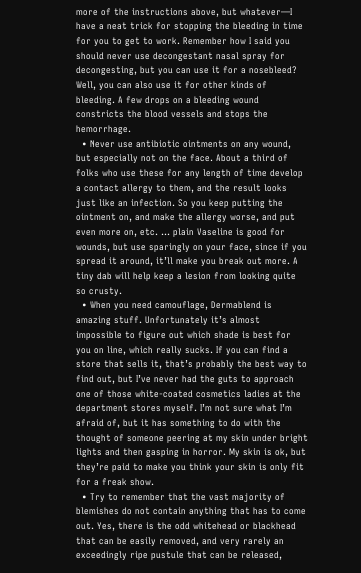more of the instructions above, but whatever—I have a neat trick for stopping the bleeding in time for you to get to work. Remember how I said you should never use decongestant nasal spray for decongesting, but you can use it for a nosebleed? Well, you can also use it for other kinds of bleeding. A few drops on a bleeding wound constricts the blood vessels and stops the hemorrhage.
  • Never use antibiotic ointments on any wound, but especially not on the face. About a third of folks who use these for any length of time develop a contact allergy to them, and the result looks just like an infection. So you keep putting the ointment on, and make the allergy worse, and put even more on, etc. … plain Vaseline is good for wounds, but use sparingly on your face, since if you spread it around, it’ll make you break out more. A tiny dab will help keep a lesion from looking quite so crusty.
  • When you need camouflage, Dermablend is amazing stuff. Unfortunately it’s almost impossible to figure out which shade is best for you on line, which really sucks. If you can find a store that sells it, that’s probably the best way to find out, but I’ve never had the guts to approach one of those white-coated cosmetics ladies at the department stores myself. I’m not sure what I’m afraid of, but it has something to do with the thought of someone peering at my skin under bright lights and then gasping in horror. My skin is ok, but they’re paid to make you think your skin is only fit for a freak show.
  • Try to remember that the vast majority of blemishes do not contain anything that has to come out. Yes, there is the odd whitehead or blackhead that can be easily removed, and very rarely an exceedingly ripe pustule that can be released,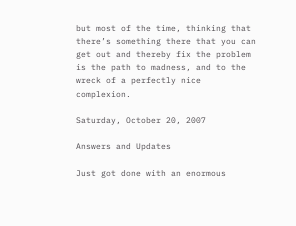but most of the time, thinking that there’s something there that you can get out and thereby fix the problem is the path to madness, and to the wreck of a perfectly nice complexion.

Saturday, October 20, 2007

Answers and Updates

Just got done with an enormous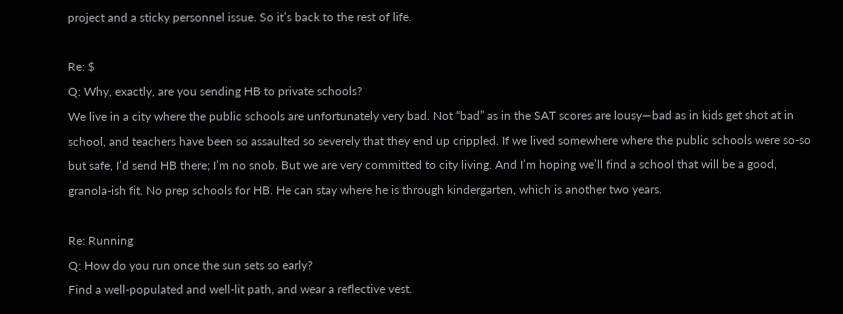project and a sticky personnel issue. So it’s back to the rest of life.

Re: $
Q: Why, exactly, are you sending HB to private schools?
We live in a city where the public schools are unfortunately very bad. Not “bad” as in the SAT scores are lousy—bad as in kids get shot at in school, and teachers have been so assaulted so severely that they end up crippled. If we lived somewhere where the public schools were so-so but safe, I’d send HB there; I’m no snob. But we are very committed to city living. And I’m hoping we’ll find a school that will be a good, granola-ish fit. No prep schools for HB. He can stay where he is through kindergarten, which is another two years.

Re: Running
Q: How do you run once the sun sets so early?
Find a well-populated and well-lit path, and wear a reflective vest.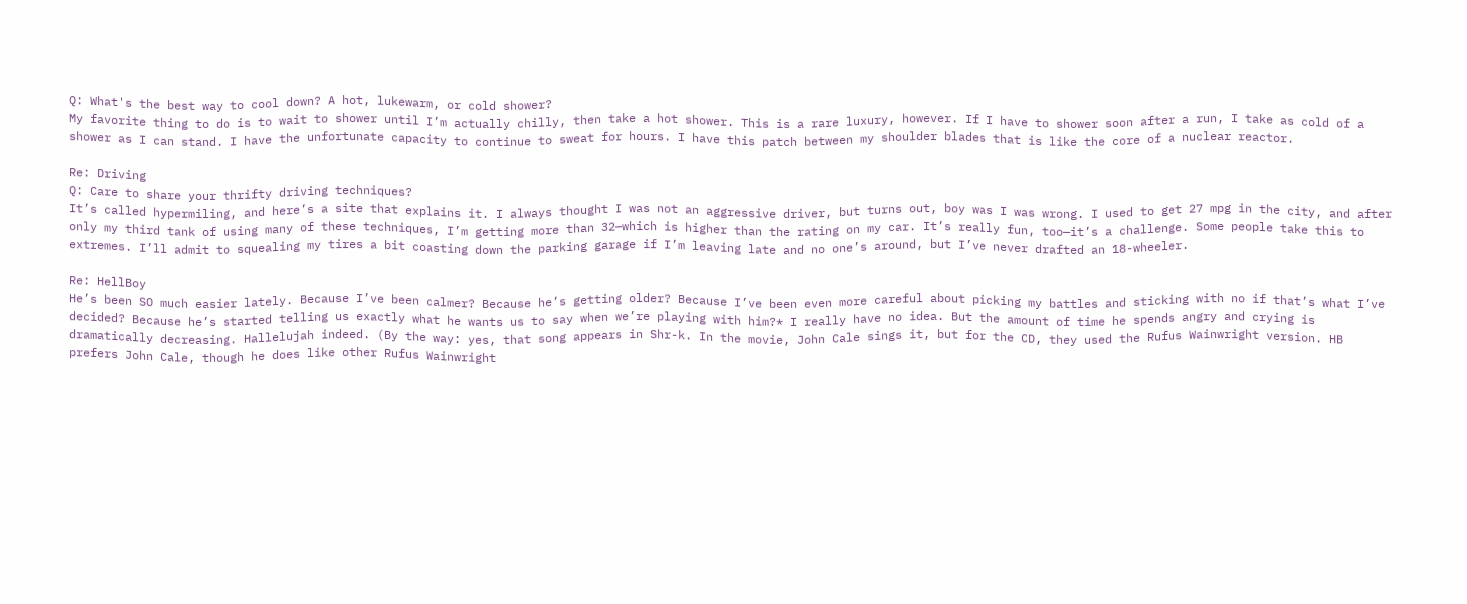Q: What's the best way to cool down? A hot, lukewarm, or cold shower?
My favorite thing to do is to wait to shower until I’m actually chilly, then take a hot shower. This is a rare luxury, however. If I have to shower soon after a run, I take as cold of a shower as I can stand. I have the unfortunate capacity to continue to sweat for hours. I have this patch between my shoulder blades that is like the core of a nuclear reactor.

Re: Driving
Q: Care to share your thrifty driving techniques?
It’s called hypermiling, and here’s a site that explains it. I always thought I was not an aggressive driver, but turns out, boy was I was wrong. I used to get 27 mpg in the city, and after only my third tank of using many of these techniques, I’m getting more than 32—which is higher than the rating on my car. It’s really fun, too—it’s a challenge. Some people take this to extremes. I’ll admit to squealing my tires a bit coasting down the parking garage if I’m leaving late and no one’s around, but I’ve never drafted an 18-wheeler.

Re: HellBoy
He’s been SO much easier lately. Because I’ve been calmer? Because he’s getting older? Because I’ve been even more careful about picking my battles and sticking with no if that’s what I’ve decided? Because he’s started telling us exactly what he wants us to say when we’re playing with him?* I really have no idea. But the amount of time he spends angry and crying is dramatically decreasing. Hallelujah indeed. (By the way: yes, that song appears in Shr-k. In the movie, John Cale sings it, but for the CD, they used the Rufus Wainwright version. HB prefers John Cale, though he does like other Rufus Wainwright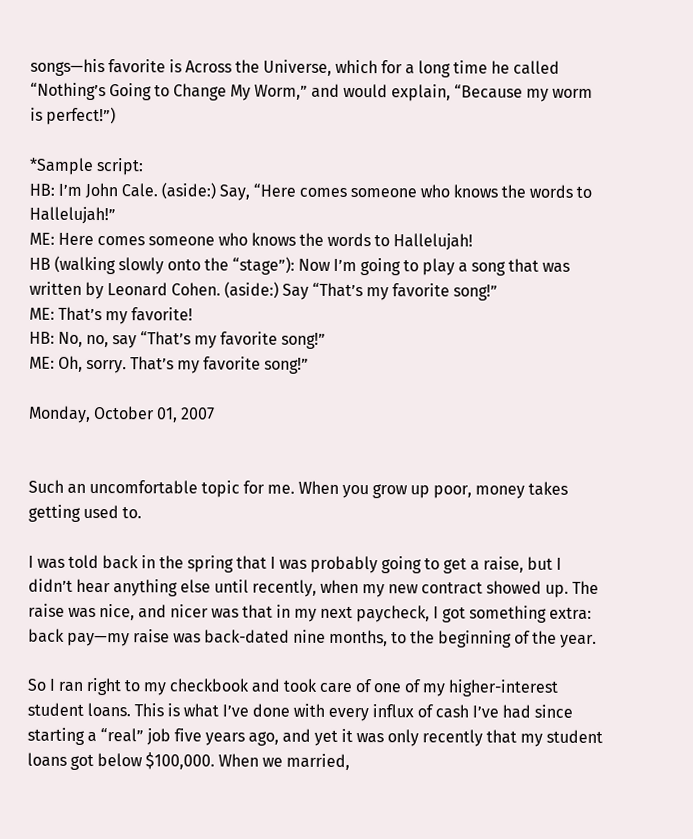songs—his favorite is Across the Universe, which for a long time he called “Nothing’s Going to Change My Worm,” and would explain, “Because my worm is perfect!”)

*Sample script:
HB: I’m John Cale. (aside:) Say, “Here comes someone who knows the words to Hallelujah!”
ME: Here comes someone who knows the words to Hallelujah!
HB (walking slowly onto the “stage”): Now I’m going to play a song that was written by Leonard Cohen. (aside:) Say “That’s my favorite song!”
ME: That’s my favorite!
HB: No, no, say “That’s my favorite song!”
ME: Oh, sorry. That’s my favorite song!”

Monday, October 01, 2007


Such an uncomfortable topic for me. When you grow up poor, money takes getting used to.

I was told back in the spring that I was probably going to get a raise, but I didn’t hear anything else until recently, when my new contract showed up. The raise was nice, and nicer was that in my next paycheck, I got something extra: back pay—my raise was back-dated nine months, to the beginning of the year.

So I ran right to my checkbook and took care of one of my higher-interest student loans. This is what I’ve done with every influx of cash I’ve had since starting a “real” job five years ago, and yet it was only recently that my student loans got below $100,000. When we married,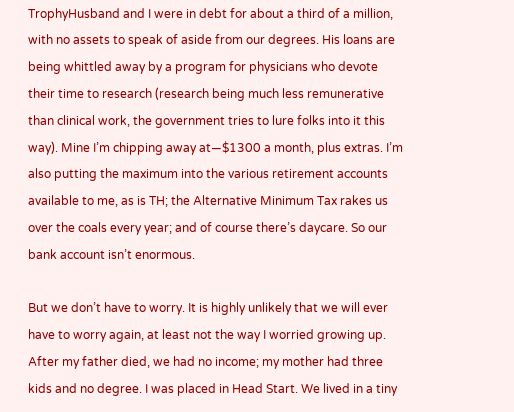TrophyHusband and I were in debt for about a third of a million, with no assets to speak of aside from our degrees. His loans are being whittled away by a program for physicians who devote their time to research (research being much less remunerative than clinical work, the government tries to lure folks into it this way). Mine I’m chipping away at—$1300 a month, plus extras. I’m also putting the maximum into the various retirement accounts available to me, as is TH; the Alternative Minimum Tax rakes us over the coals every year; and of course there’s daycare. So our bank account isn’t enormous.

But we don’t have to worry. It is highly unlikely that we will ever have to worry again, at least not the way I worried growing up. After my father died, we had no income; my mother had three kids and no degree. I was placed in Head Start. We lived in a tiny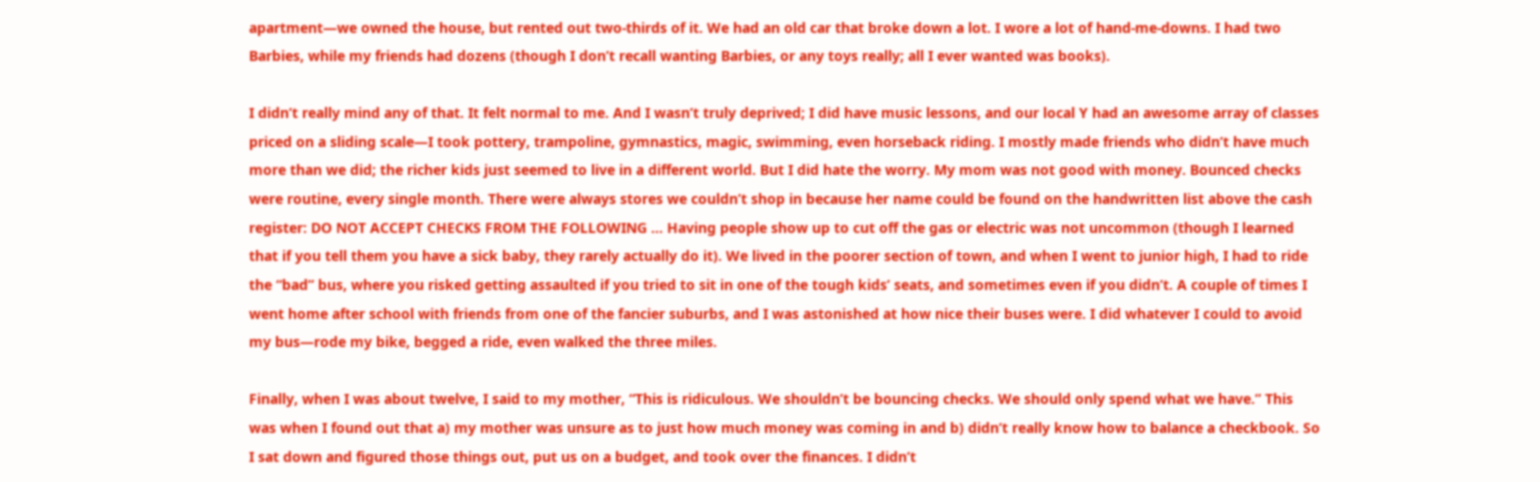apartment—we owned the house, but rented out two-thirds of it. We had an old car that broke down a lot. I wore a lot of hand-me-downs. I had two Barbies, while my friends had dozens (though I don’t recall wanting Barbies, or any toys really; all I ever wanted was books).

I didn’t really mind any of that. It felt normal to me. And I wasn’t truly deprived; I did have music lessons, and our local Y had an awesome array of classes priced on a sliding scale—I took pottery, trampoline, gymnastics, magic, swimming, even horseback riding. I mostly made friends who didn’t have much more than we did; the richer kids just seemed to live in a different world. But I did hate the worry. My mom was not good with money. Bounced checks were routine, every single month. There were always stores we couldn’t shop in because her name could be found on the handwritten list above the cash register: DO NOT ACCEPT CHECKS FROM THE FOLLOWING … Having people show up to cut off the gas or electric was not uncommon (though I learned that if you tell them you have a sick baby, they rarely actually do it). We lived in the poorer section of town, and when I went to junior high, I had to ride the “bad” bus, where you risked getting assaulted if you tried to sit in one of the tough kids’ seats, and sometimes even if you didn’t. A couple of times I went home after school with friends from one of the fancier suburbs, and I was astonished at how nice their buses were. I did whatever I could to avoid my bus—rode my bike, begged a ride, even walked the three miles.

Finally, when I was about twelve, I said to my mother, “This is ridiculous. We shouldn’t be bouncing checks. We should only spend what we have.” This was when I found out that a) my mother was unsure as to just how much money was coming in and b) didn’t really know how to balance a checkbook. So I sat down and figured those things out, put us on a budget, and took over the finances. I didn’t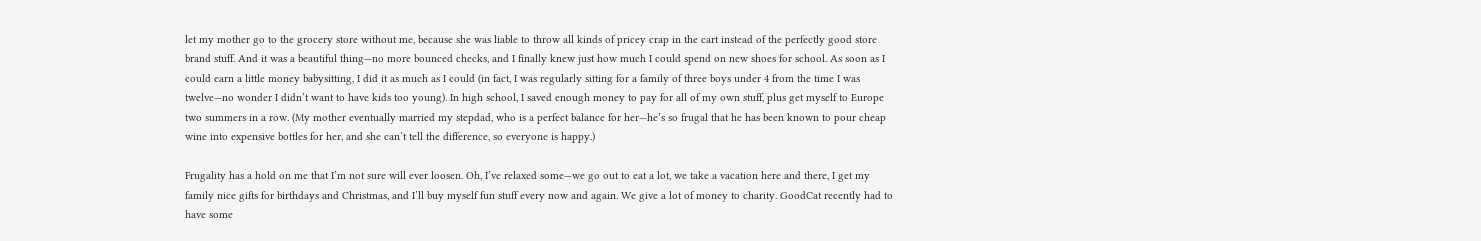let my mother go to the grocery store without me, because she was liable to throw all kinds of pricey crap in the cart instead of the perfectly good store brand stuff. And it was a beautiful thing—no more bounced checks, and I finally knew just how much I could spend on new shoes for school. As soon as I could earn a little money babysitting, I did it as much as I could (in fact, I was regularly sitting for a family of three boys under 4 from the time I was twelve—no wonder I didn’t want to have kids too young). In high school, I saved enough money to pay for all of my own stuff, plus get myself to Europe two summers in a row. (My mother eventually married my stepdad, who is a perfect balance for her—he’s so frugal that he has been known to pour cheap wine into expensive bottles for her, and she can’t tell the difference, so everyone is happy.)

Frugality has a hold on me that I’m not sure will ever loosen. Oh, I’ve relaxed some—we go out to eat a lot, we take a vacation here and there, I get my family nice gifts for birthdays and Christmas, and I’ll buy myself fun stuff every now and again. We give a lot of money to charity. GoodCat recently had to have some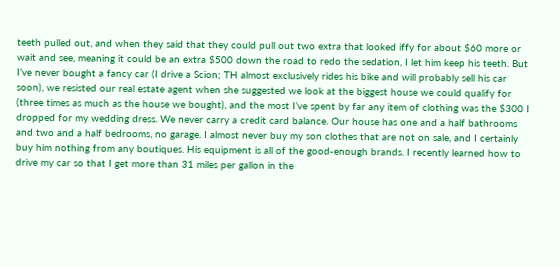teeth pulled out, and when they said that they could pull out two extra that looked iffy for about $60 more or wait and see, meaning it could be an extra $500 down the road to redo the sedation, I let him keep his teeth. But I’ve never bought a fancy car (I drive a Scion; TH almost exclusively rides his bike and will probably sell his car soon), we resisted our real estate agent when she suggested we look at the biggest house we could qualify for (three times as much as the house we bought), and the most I’ve spent by far any item of clothing was the $300 I dropped for my wedding dress. We never carry a credit card balance. Our house has one and a half bathrooms and two and a half bedrooms, no garage. I almost never buy my son clothes that are not on sale, and I certainly buy him nothing from any boutiques. His equipment is all of the good-enough brands. I recently learned how to drive my car so that I get more than 31 miles per gallon in the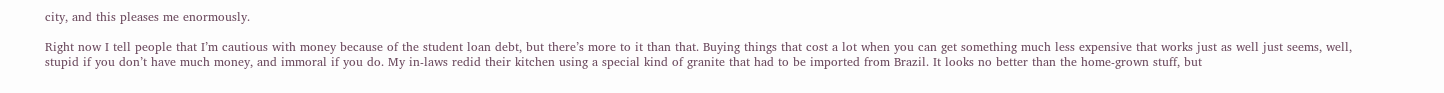city, and this pleases me enormously.

Right now I tell people that I’m cautious with money because of the student loan debt, but there’s more to it than that. Buying things that cost a lot when you can get something much less expensive that works just as well just seems, well, stupid if you don’t have much money, and immoral if you do. My in-laws redid their kitchen using a special kind of granite that had to be imported from Brazil. It looks no better than the home-grown stuff, but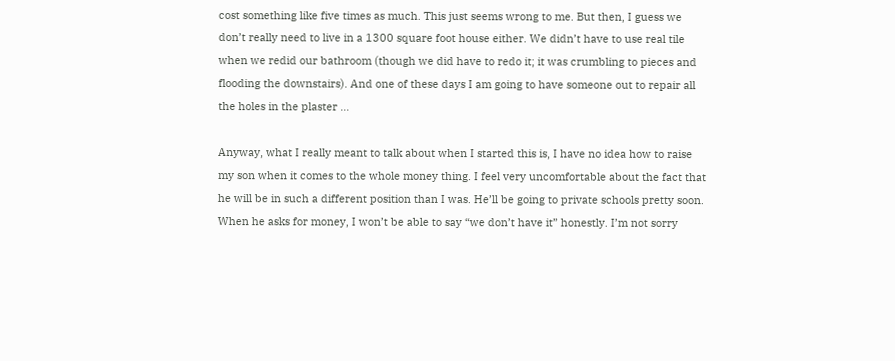cost something like five times as much. This just seems wrong to me. But then, I guess we don’t really need to live in a 1300 square foot house either. We didn’t have to use real tile when we redid our bathroom (though we did have to redo it; it was crumbling to pieces and flooding the downstairs). And one of these days I am going to have someone out to repair all the holes in the plaster …

Anyway, what I really meant to talk about when I started this is, I have no idea how to raise my son when it comes to the whole money thing. I feel very uncomfortable about the fact that he will be in such a different position than I was. He’ll be going to private schools pretty soon. When he asks for money, I won’t be able to say “we don’t have it” honestly. I’m not sorry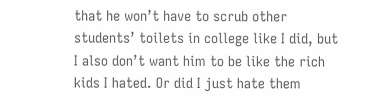that he won’t have to scrub other students’ toilets in college like I did, but I also don’t want him to be like the rich kids I hated. Or did I just hate them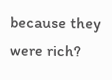because they were rich?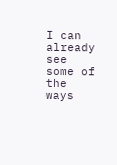I can already see some of the ways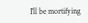I’ll be mortifying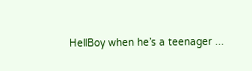HellBoy when he’s a teenager ...